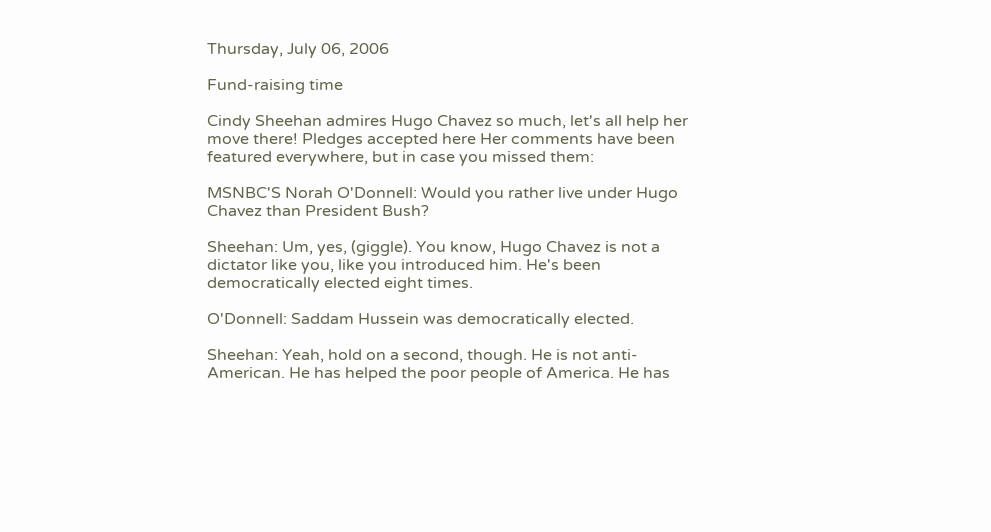Thursday, July 06, 2006

Fund-raising time

Cindy Sheehan admires Hugo Chavez so much, let's all help her move there! Pledges accepted here Her comments have been featured everywhere, but in case you missed them:

MSNBC'S Norah O'Donnell: Would you rather live under Hugo Chavez than President Bush?

Sheehan: Um, yes, (giggle). You know, Hugo Chavez is not a dictator like you, like you introduced him. He's been democratically elected eight times.

O'Donnell: Saddam Hussein was democratically elected.

Sheehan: Yeah, hold on a second, though. He is not anti-American. He has helped the poor people of America. He has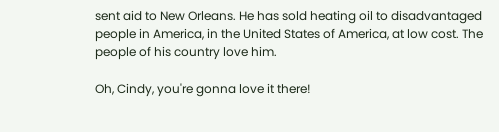sent aid to New Orleans. He has sold heating oil to disadvantaged people in America, in the United States of America, at low cost. The people of his country love him.

Oh, Cindy, you're gonna love it there!